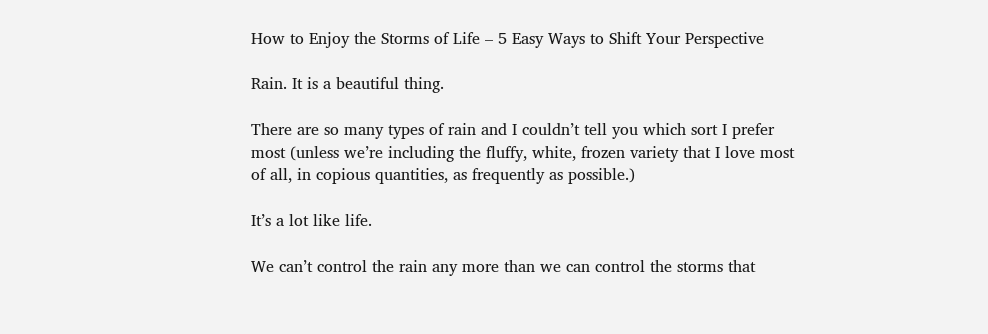How to Enjoy the Storms of Life – 5 Easy Ways to Shift Your Perspective

Rain. It is a beautiful thing.

There are so many types of rain and I couldn’t tell you which sort I prefer most (unless we’re including the fluffy, white, frozen variety that I love most of all, in copious quantities, as frequently as possible.)

It’s a lot like life.

We can’t control the rain any more than we can control the storms that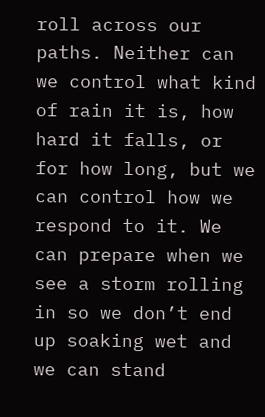roll across our paths. Neither can we control what kind of rain it is, how hard it falls, or for how long, but we can control how we respond to it. We can prepare when we see a storm rolling in so we don’t end up soaking wet and we can stand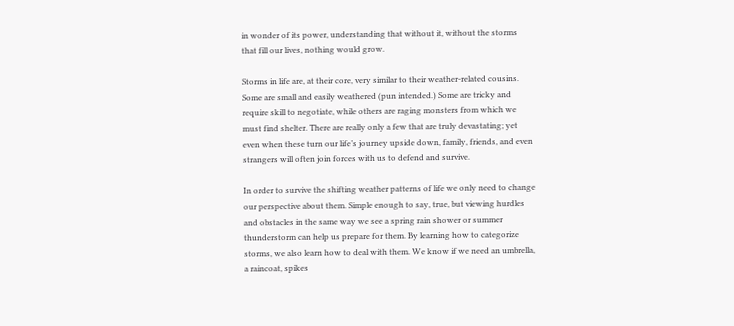in wonder of its power, understanding that without it, without the storms that fill our lives, nothing would grow.

Storms in life are, at their core, very similar to their weather-related cousins. Some are small and easily weathered (pun intended.) Some are tricky and require skill to negotiate, while others are raging monsters from which we must find shelter. There are really only a few that are truly devastating; yet even when these turn our life’s journey upside down, family, friends, and even strangers will often join forces with us to defend and survive.

In order to survive the shifting weather patterns of life we only need to change our perspective about them. Simple enough to say, true, but viewing hurdles and obstacles in the same way we see a spring rain shower or summer thunderstorm can help us prepare for them. By learning how to categorize storms, we also learn how to deal with them. We know if we need an umbrella, a raincoat, spikes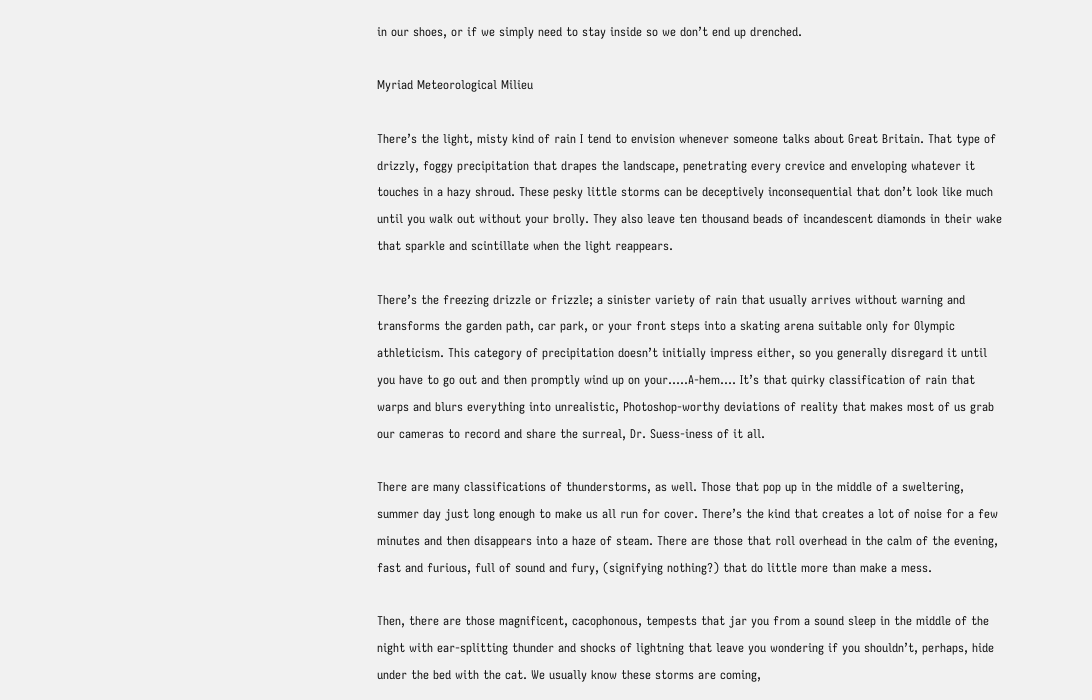in our shoes, or if we simply need to stay inside so we don’t end up drenched.

Myriad Meteorological Milieu

There’s the light, misty kind of rain I tend to envision whenever someone talks about Great Britain. That type of drizzly, foggy precipitation that drapes the landscape, penetrating every crevice and enveloping whatever it touches in a hazy shroud. These pesky little storms can be deceptively inconsequential that don’t look like much until you walk out without your brolly. They also leave ten thousand beads of incandescent diamonds in their wake that sparkle and scintillate when the light reappears.

There’s the freezing drizzle or frizzle; a sinister variety of rain that usually arrives without warning and transforms the garden path, car park, or your front steps into a skating arena suitable only for Olympic athleticism. This category of precipitation doesn’t initially impress either, so you generally disregard it until you have to go out and then promptly wind up on your…..A-hem…. It’s that quirky classification of rain that warps and blurs everything into unrealistic, Photoshop-worthy deviations of reality that makes most of us grab our cameras to record and share the surreal, Dr. Suess-iness of it all.

There are many classifications of thunderstorms, as well. Those that pop up in the middle of a sweltering, summer day just long enough to make us all run for cover. There’s the kind that creates a lot of noise for a few minutes and then disappears into a haze of steam. There are those that roll overhead in the calm of the evening, fast and furious, full of sound and fury, (signifying nothing?) that do little more than make a mess.

Then, there are those magnificent, cacophonous, tempests that jar you from a sound sleep in the middle of the night with ear-splitting thunder and shocks of lightning that leave you wondering if you shouldn’t, perhaps, hide under the bed with the cat. We usually know these storms are coming,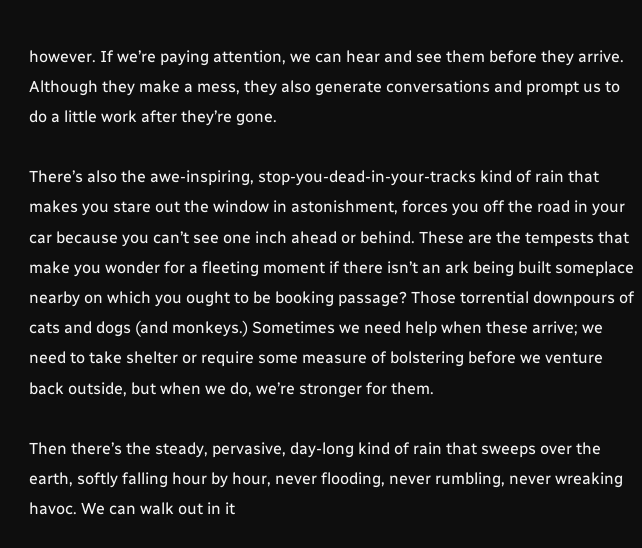however. If we’re paying attention, we can hear and see them before they arrive. Although they make a mess, they also generate conversations and prompt us to do a little work after they’re gone.

There’s also the awe-inspiring, stop-you-dead-in-your-tracks kind of rain that makes you stare out the window in astonishment, forces you off the road in your car because you can’t see one inch ahead or behind. These are the tempests that make you wonder for a fleeting moment if there isn’t an ark being built someplace nearby on which you ought to be booking passage? Those torrential downpours of cats and dogs (and monkeys.) Sometimes we need help when these arrive; we need to take shelter or require some measure of bolstering before we venture back outside, but when we do, we’re stronger for them.

Then there’s the steady, pervasive, day-long kind of rain that sweeps over the earth, softly falling hour by hour, never flooding, never rumbling, never wreaking havoc. We can walk out in it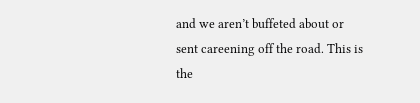and we aren’t buffeted about or sent careening off the road. This is the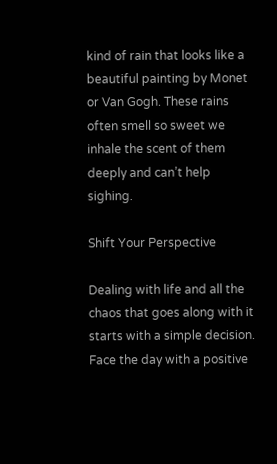kind of rain that looks like a beautiful painting by Monet or Van Gogh. These rains often smell so sweet we inhale the scent of them deeply and can’t help sighing.

Shift Your Perspective

Dealing with life and all the chaos that goes along with it starts with a simple decision. Face the day with a positive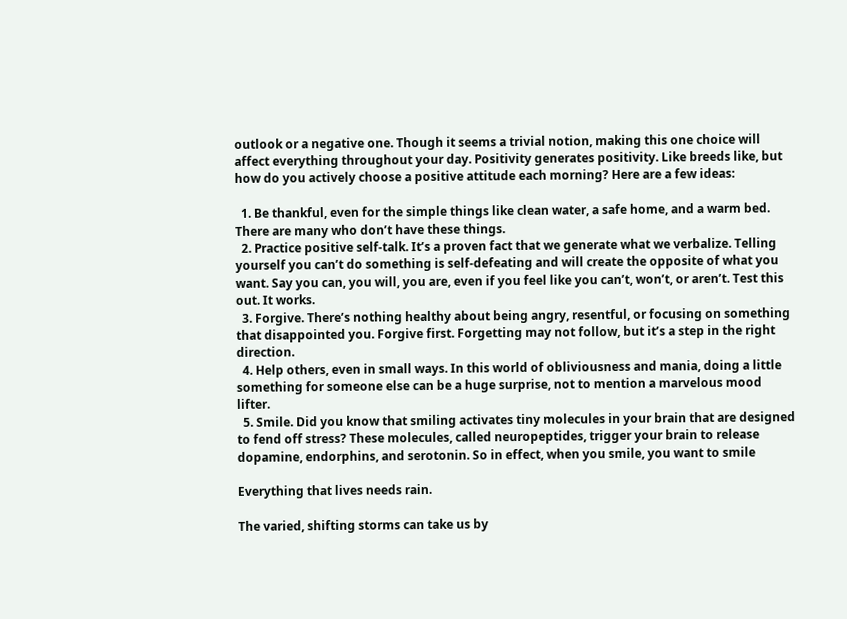outlook or a negative one. Though it seems a trivial notion, making this one choice will affect everything throughout your day. Positivity generates positivity. Like breeds like, but how do you actively choose a positive attitude each morning? Here are a few ideas:

  1. Be thankful, even for the simple things like clean water, a safe home, and a warm bed. There are many who don’t have these things.
  2. Practice positive self-talk. It’s a proven fact that we generate what we verbalize. Telling yourself you can’t do something is self-defeating and will create the opposite of what you want. Say you can, you will, you are, even if you feel like you can’t, won’t, or aren’t. Test this out. It works.
  3. Forgive. There’s nothing healthy about being angry, resentful, or focusing on something that disappointed you. Forgive first. Forgetting may not follow, but it’s a step in the right direction.
  4. Help others, even in small ways. In this world of obliviousness and mania, doing a little something for someone else can be a huge surprise, not to mention a marvelous mood lifter.
  5. Smile. Did you know that smiling activates tiny molecules in your brain that are designed to fend off stress? These molecules, called neuropeptides, trigger your brain to release dopamine, endorphins, and serotonin. So in effect, when you smile, you want to smile

Everything that lives needs rain.

The varied, shifting storms can take us by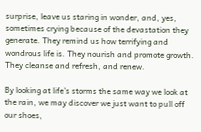surprise, leave us staring in wonder, and, yes, sometimes crying because of the devastation they generate. They remind us how terrifying and wondrous life is. They nourish and promote growth. They cleanse and refresh, and renew.

By looking at life’s storms the same way we look at the rain, we may discover we just want to pull off our shoes,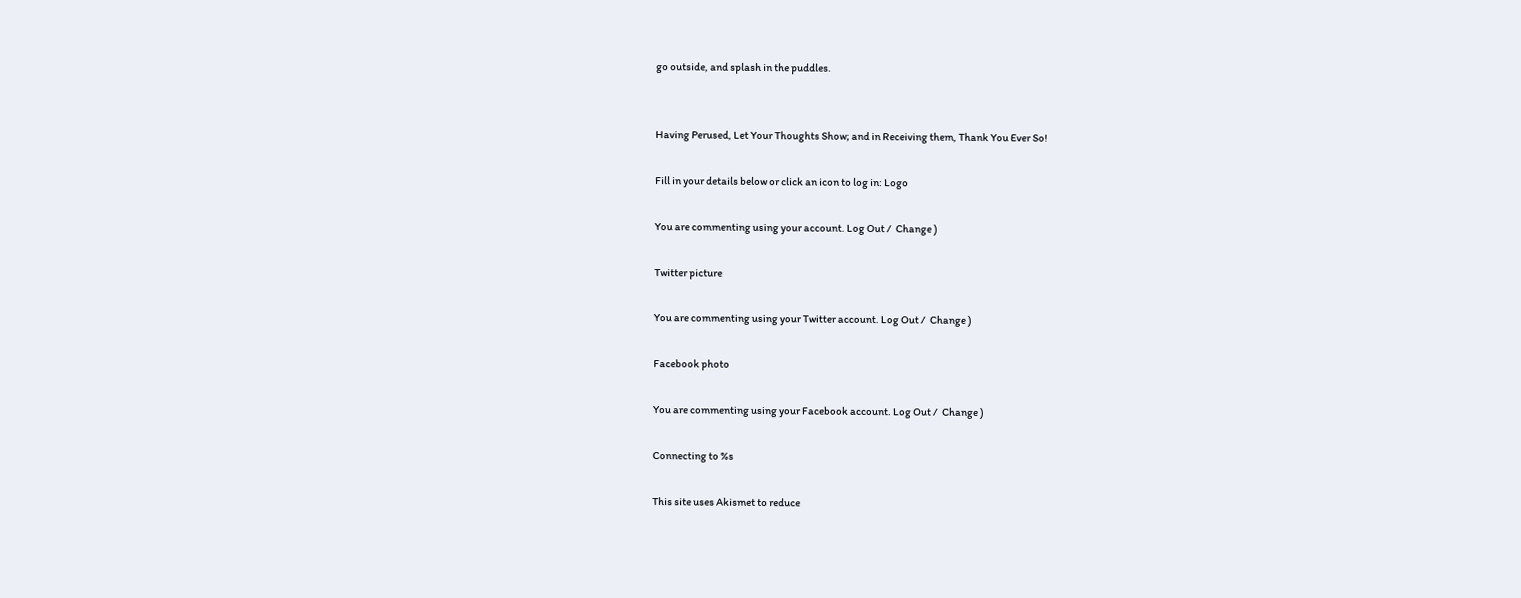go outside, and splash in the puddles.


Having Perused, Let Your Thoughts Show; and in Receiving them, Thank You Ever So!

Fill in your details below or click an icon to log in: Logo

You are commenting using your account. Log Out /  Change )

Twitter picture

You are commenting using your Twitter account. Log Out /  Change )

Facebook photo

You are commenting using your Facebook account. Log Out /  Change )

Connecting to %s

This site uses Akismet to reduce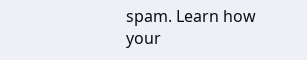spam. Learn how your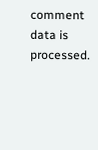comment data is processed.